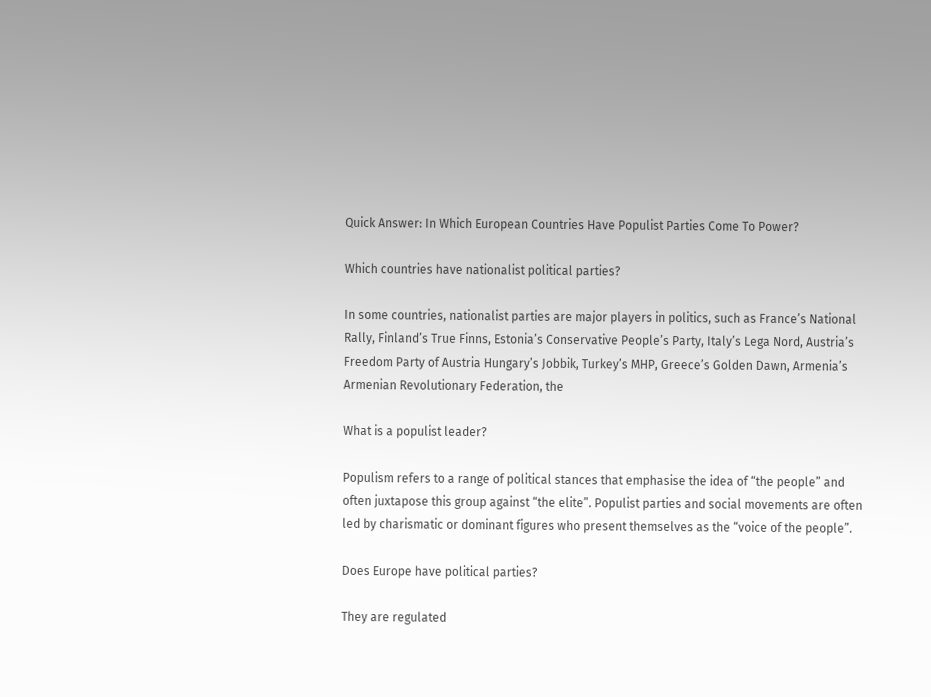Quick Answer: In Which European Countries Have Populist Parties Come To Power?

Which countries have nationalist political parties?

In some countries, nationalist parties are major players in politics, such as France’s National Rally, Finland’s True Finns, Estonia’s Conservative People’s Party, Italy’s Lega Nord, Austria’s Freedom Party of Austria Hungary’s Jobbik, Turkey’s MHP, Greece’s Golden Dawn, Armenia’s Armenian Revolutionary Federation, the

What is a populist leader?

Populism refers to a range of political stances that emphasise the idea of “the people” and often juxtapose this group against “the elite”. Populist parties and social movements are often led by charismatic or dominant figures who present themselves as the “voice of the people”.

Does Europe have political parties?

They are regulated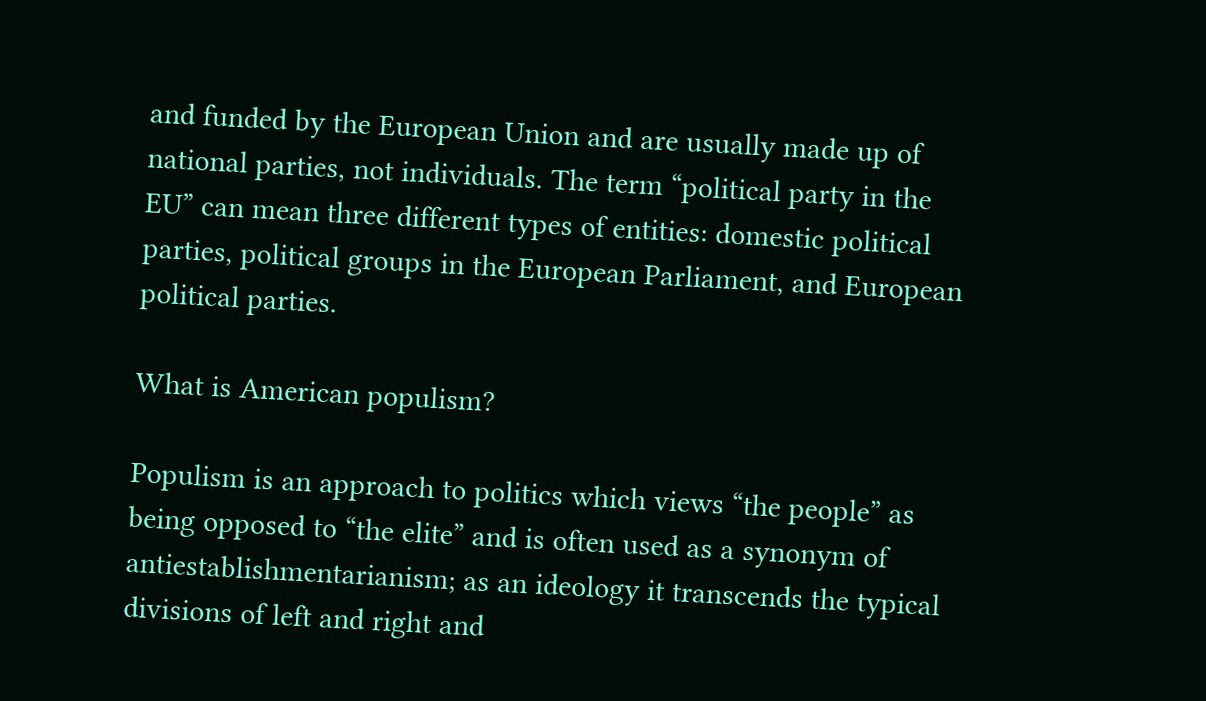and funded by the European Union and are usually made up of national parties, not individuals. The term “political party in the EU” can mean three different types of entities: domestic political parties, political groups in the European Parliament, and European political parties.

What is American populism?

Populism is an approach to politics which views “the people” as being opposed to “the elite” and is often used as a synonym of antiestablishmentarianism; as an ideology it transcends the typical divisions of left and right and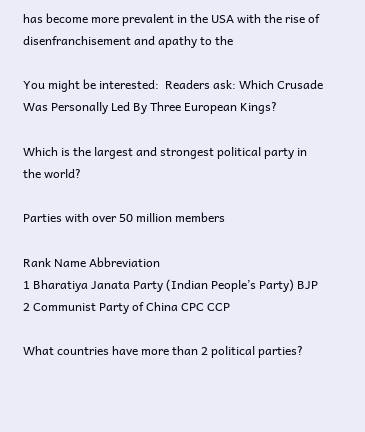has become more prevalent in the USA with the rise of disenfranchisement and apathy to the

You might be interested:  Readers ask: Which Crusade Was Personally Led By Three European Kings?

Which is the largest and strongest political party in the world?

Parties with over 50 million members

Rank Name Abbreviation
1 Bharatiya Janata Party (Indian People’s Party) BJP
2 Communist Party of China CPC CCP

What countries have more than 2 political parties?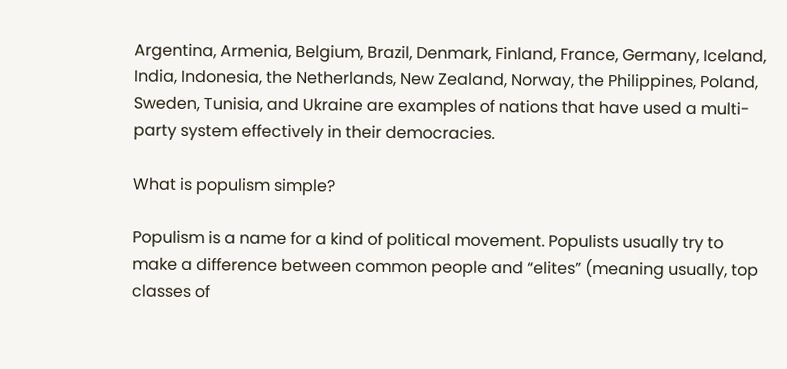Argentina, Armenia, Belgium, Brazil, Denmark, Finland, France, Germany, Iceland, India, Indonesia, the Netherlands, New Zealand, Norway, the Philippines, Poland, Sweden, Tunisia, and Ukraine are examples of nations that have used a multi-party system effectively in their democracies.

What is populism simple?

Populism is a name for a kind of political movement. Populists usually try to make a difference between common people and “elites” (meaning usually, top classes of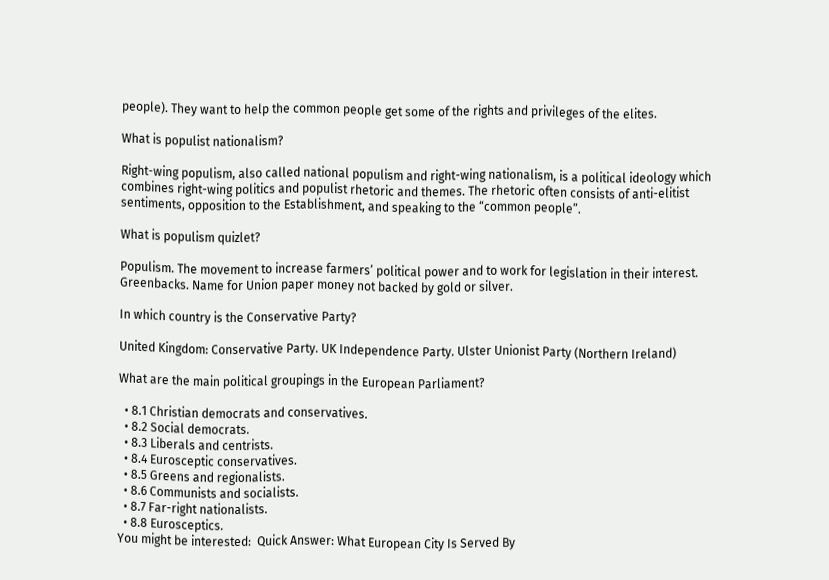people). They want to help the common people get some of the rights and privileges of the elites.

What is populist nationalism?

Right-wing populism, also called national populism and right-wing nationalism, is a political ideology which combines right-wing politics and populist rhetoric and themes. The rhetoric often consists of anti-elitist sentiments, opposition to the Establishment, and speaking to the “common people”.

What is populism quizlet?

Populism. The movement to increase farmers’ political power and to work for legislation in their interest. Greenbacks. Name for Union paper money not backed by gold or silver.

In which country is the Conservative Party?

United Kingdom: Conservative Party. UK Independence Party. Ulster Unionist Party (Northern Ireland)

What are the main political groupings in the European Parliament?

  • 8.1 Christian democrats and conservatives.
  • 8.2 Social democrats.
  • 8.3 Liberals and centrists.
  • 8.4 Eurosceptic conservatives.
  • 8.5 Greens and regionalists.
  • 8.6 Communists and socialists.
  • 8.7 Far-right nationalists.
  • 8.8 Eurosceptics.
You might be interested:  Quick Answer: What European City Is Served By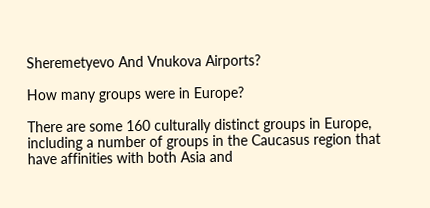Sheremetyevo And Vnukova Airports?

How many groups were in Europe?

There are some 160 culturally distinct groups in Europe, including a number of groups in the Caucasus region that have affinities with both Asia and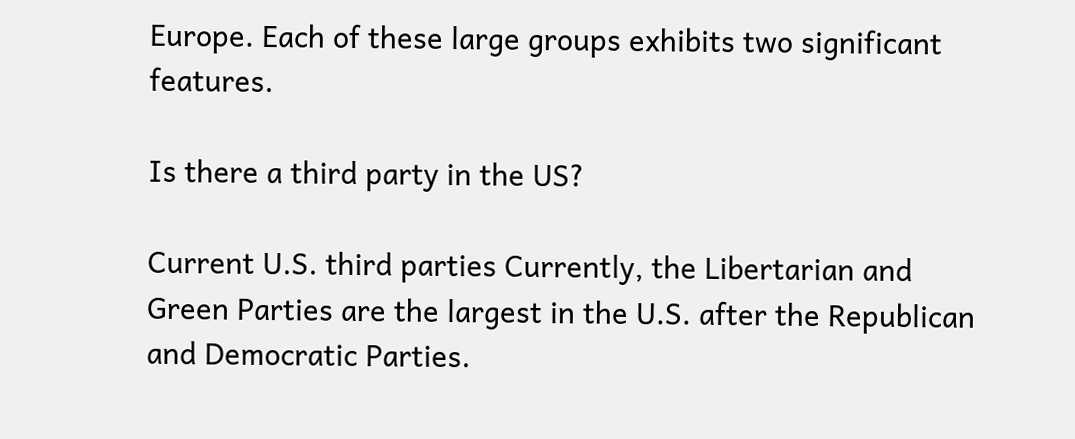Europe. Each of these large groups exhibits two significant features.

Is there a third party in the US?

Current U.S. third parties Currently, the Libertarian and Green Parties are the largest in the U.S. after the Republican and Democratic Parties.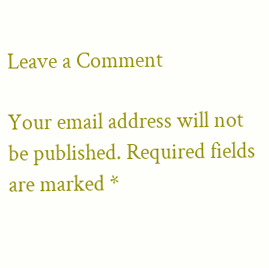Leave a Comment

Your email address will not be published. Required fields are marked *